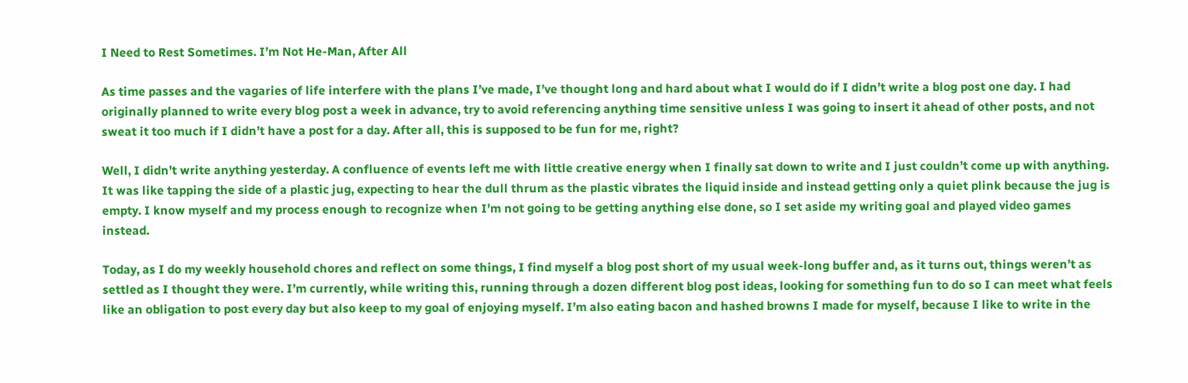I Need to Rest Sometimes. I’m Not He-Man, After All

As time passes and the vagaries of life interfere with the plans I’ve made, I’ve thought long and hard about what I would do if I didn’t write a blog post one day. I had originally planned to write every blog post a week in advance, try to avoid referencing anything time sensitive unless I was going to insert it ahead of other posts, and not sweat it too much if I didn’t have a post for a day. After all, this is supposed to be fun for me, right?

Well, I didn’t write anything yesterday. A confluence of events left me with little creative energy when I finally sat down to write and I just couldn’t come up with anything. It was like tapping the side of a plastic jug, expecting to hear the dull thrum as the plastic vibrates the liquid inside and instead getting only a quiet plink because the jug is empty. I know myself and my process enough to recognize when I’m not going to be getting anything else done, so I set aside my writing goal and played video games instead.

Today, as I do my weekly household chores and reflect on some things, I find myself a blog post short of my usual week-long buffer and, as it turns out, things weren’t as settled as I thought they were. I’m currently, while writing this, running through a dozen different blog post ideas, looking for something fun to do so I can meet what feels like an obligation to post every day but also keep to my goal of enjoying myself. I’m also eating bacon and hashed browns I made for myself, because I like to write in the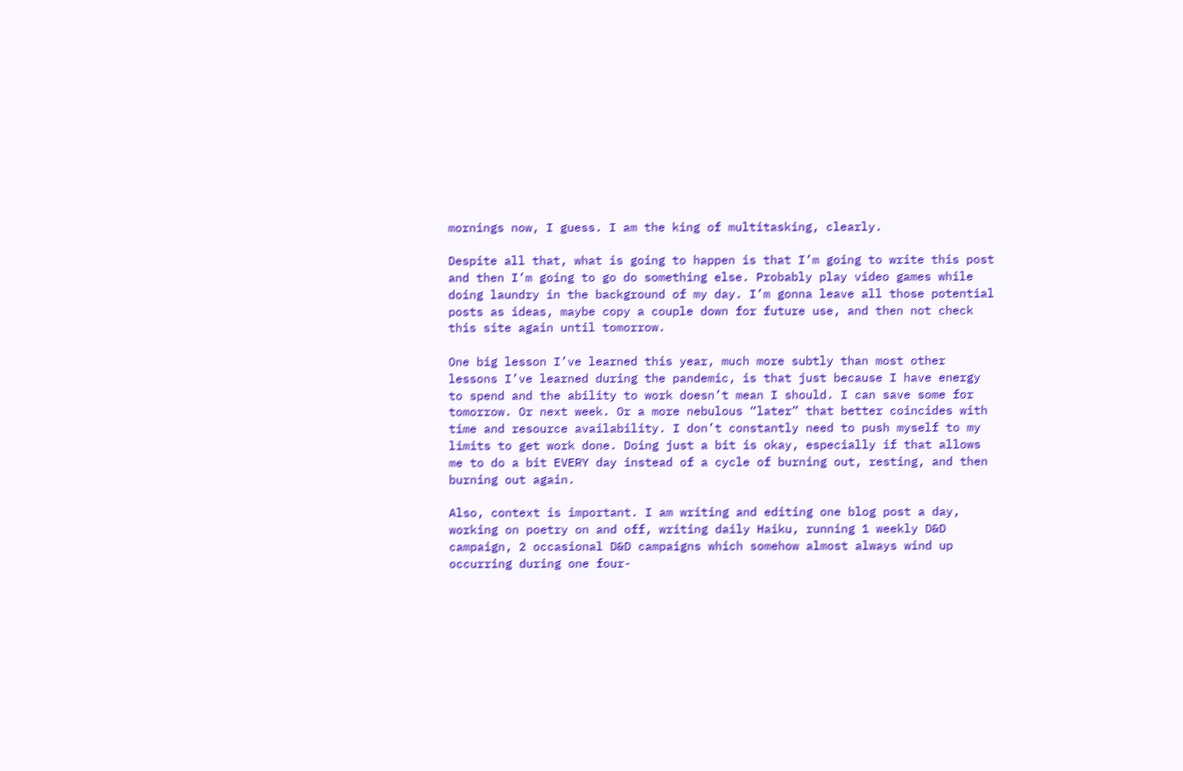mornings now, I guess. I am the king of multitasking, clearly.

Despite all that, what is going to happen is that I’m going to write this post and then I’m going to go do something else. Probably play video games while doing laundry in the background of my day. I’m gonna leave all those potential posts as ideas, maybe copy a couple down for future use, and then not check this site again until tomorrow.

One big lesson I’ve learned this year, much more subtly than most other lessons I’ve learned during the pandemic, is that just because I have energy to spend and the ability to work doesn’t mean I should. I can save some for tomorrow. Or next week. Or a more nebulous “later” that better coincides with time and resource availability. I don’t constantly need to push myself to my limits to get work done. Doing just a bit is okay, especially if that allows me to do a bit EVERY day instead of a cycle of burning out, resting, and then burning out again.

Also, context is important. I am writing and editing one blog post a day, working on poetry on and off, writing daily Haiku, running 1 weekly D&D campaign, 2 occasional D&D campaigns which somehow almost always wind up occurring during one four-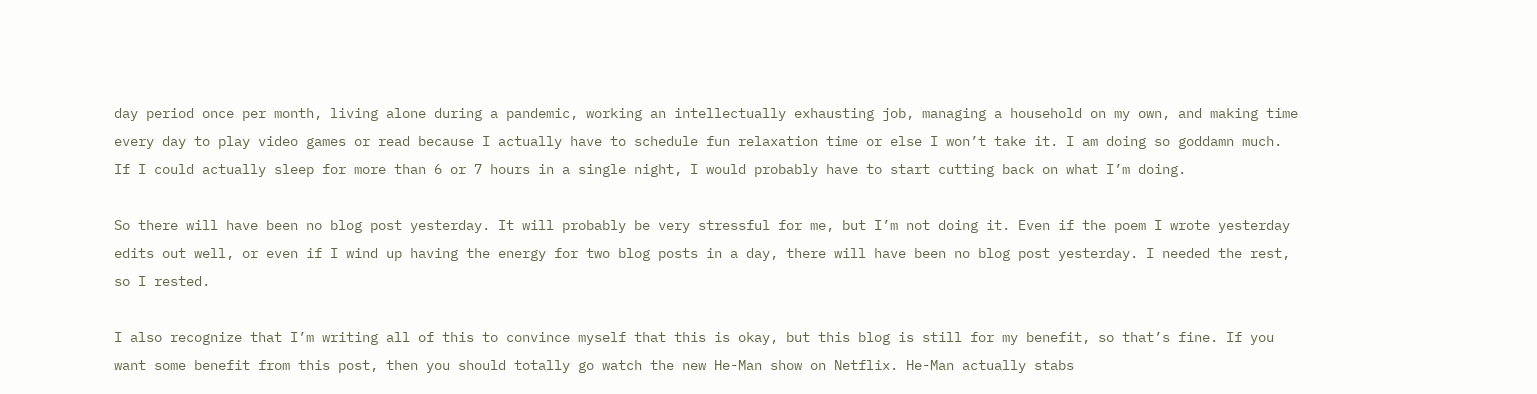day period once per month, living alone during a pandemic, working an intellectually exhausting job, managing a household on my own, and making time every day to play video games or read because I actually have to schedule fun relaxation time or else I won’t take it. I am doing so goddamn much. If I could actually sleep for more than 6 or 7 hours in a single night, I would probably have to start cutting back on what I’m doing.

So there will have been no blog post yesterday. It will probably be very stressful for me, but I’m not doing it. Even if the poem I wrote yesterday edits out well, or even if I wind up having the energy for two blog posts in a day, there will have been no blog post yesterday. I needed the rest, so I rested.

I also recognize that I’m writing all of this to convince myself that this is okay, but this blog is still for my benefit, so that’s fine. If you want some benefit from this post, then you should totally go watch the new He-Man show on Netflix. He-Man actually stabs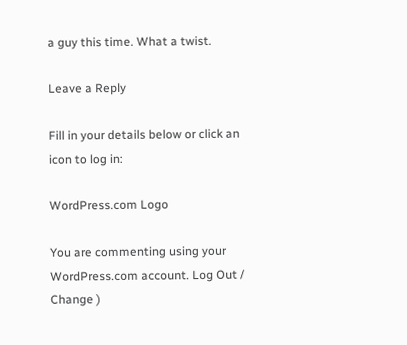a guy this time. What a twist.

Leave a Reply

Fill in your details below or click an icon to log in:

WordPress.com Logo

You are commenting using your WordPress.com account. Log Out /  Change )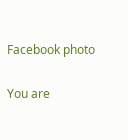Facebook photo

You are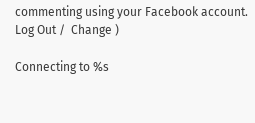commenting using your Facebook account. Log Out /  Change )

Connecting to %s